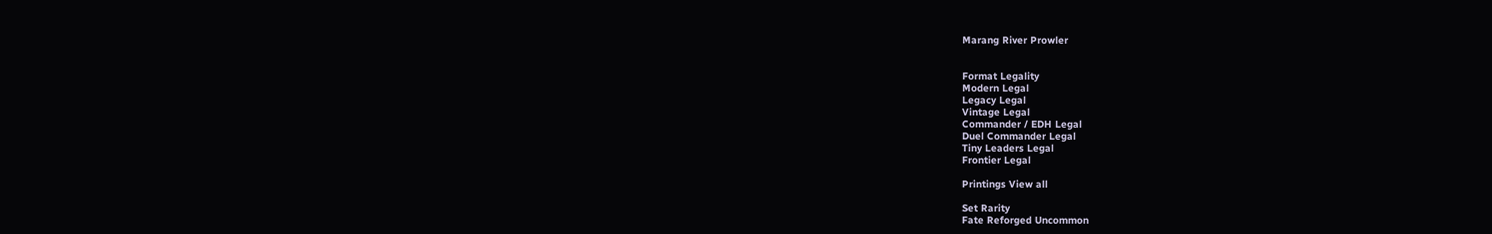Marang River Prowler


Format Legality
Modern Legal
Legacy Legal
Vintage Legal
Commander / EDH Legal
Duel Commander Legal
Tiny Leaders Legal
Frontier Legal

Printings View all

Set Rarity
Fate Reforged Uncommon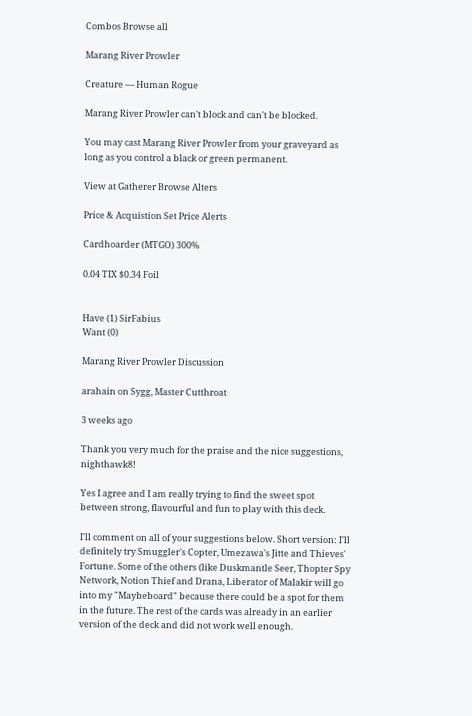Combos Browse all

Marang River Prowler

Creature — Human Rogue

Marang River Prowler can't block and can't be blocked.

You may cast Marang River Prowler from your graveyard as long as you control a black or green permanent.

View at Gatherer Browse Alters

Price & Acquistion Set Price Alerts

Cardhoarder (MTGO) 300%

0.04 TIX $0.34 Foil


Have (1) SirFabius
Want (0)

Marang River Prowler Discussion

arahain on Sygg, Master Cutthroat

3 weeks ago

Thank you very much for the praise and the nice suggestions, nighthawk8!

Yes I agree and I am really trying to find the sweet spot between strong, flavourful and fun to play with this deck.

I'll comment on all of your suggestions below. Short version: I'll definitely try Smuggler's Copter, Umezawa's Jitte and Thieves' Fortune. Some of the others (like Duskmantle Seer, Thopter Spy Network, Notion Thief and Drana, Liberator of Malakir will go into my "Maybeboard" because there could be a spot for them in the future. The rest of the cards was already in an earlier version of the deck and did not work well enough.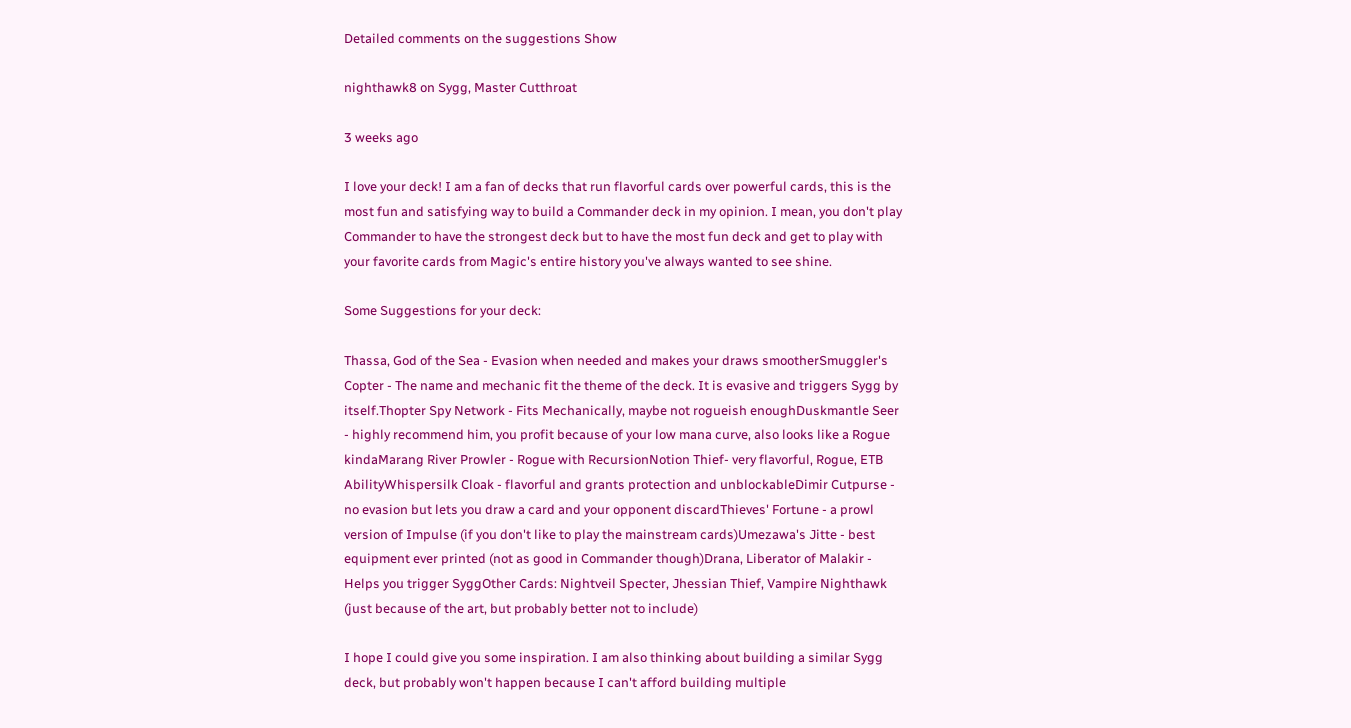Detailed comments on the suggestions Show

nighthawk8 on Sygg, Master Cutthroat

3 weeks ago

I love your deck! I am a fan of decks that run flavorful cards over powerful cards, this is the most fun and satisfying way to build a Commander deck in my opinion. I mean, you don't play Commander to have the strongest deck but to have the most fun deck and get to play with your favorite cards from Magic's entire history you've always wanted to see shine.

Some Suggestions for your deck:

Thassa, God of the Sea - Evasion when needed and makes your draws smootherSmuggler's Copter - The name and mechanic fit the theme of the deck. It is evasive and triggers Sygg by itself.Thopter Spy Network - Fits Mechanically, maybe not rogueish enoughDuskmantle Seer - highly recommend him, you profit because of your low mana curve, also looks like a Rogue kindaMarang River Prowler - Rogue with RecursionNotion Thief- very flavorful, Rogue, ETB AbilityWhispersilk Cloak - flavorful and grants protection and unblockableDimir Cutpurse - no evasion but lets you draw a card and your opponent discardThieves' Fortune - a prowl version of Impulse (if you don't like to play the mainstream cards)Umezawa's Jitte - best equipment ever printed (not as good in Commander though)Drana, Liberator of Malakir - Helps you trigger SyggOther Cards: Nightveil Specter, Jhessian Thief, Vampire Nighthawk (just because of the art, but probably better not to include)

I hope I could give you some inspiration. I am also thinking about building a similar Sygg deck, but probably won't happen because I can't afford building multiple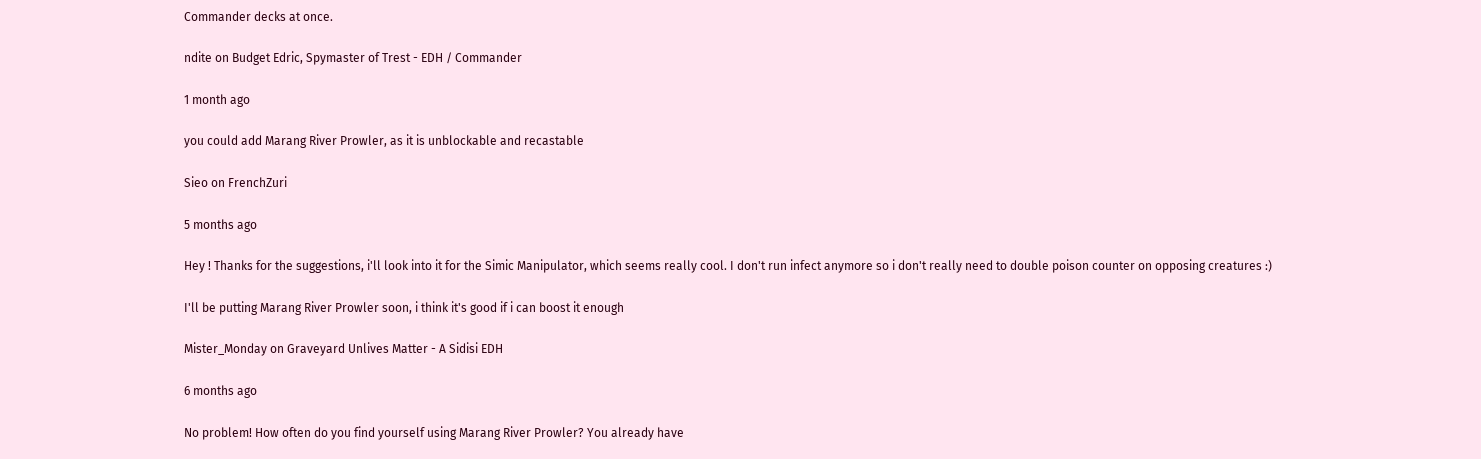Commander decks at once.

ndite on Budget Edric, Spymaster of Trest - EDH / Commander

1 month ago

you could add Marang River Prowler, as it is unblockable and recastable

Sieo on FrenchZuri

5 months ago

Hey ! Thanks for the suggestions, i'll look into it for the Simic Manipulator, which seems really cool. I don't run infect anymore so i don't really need to double poison counter on opposing creatures :)

I'll be putting Marang River Prowler soon, i think it's good if i can boost it enough

Mister_Monday on Graveyard Unlives Matter - A Sidisi EDH

6 months ago

No problem! How often do you find yourself using Marang River Prowler? You already have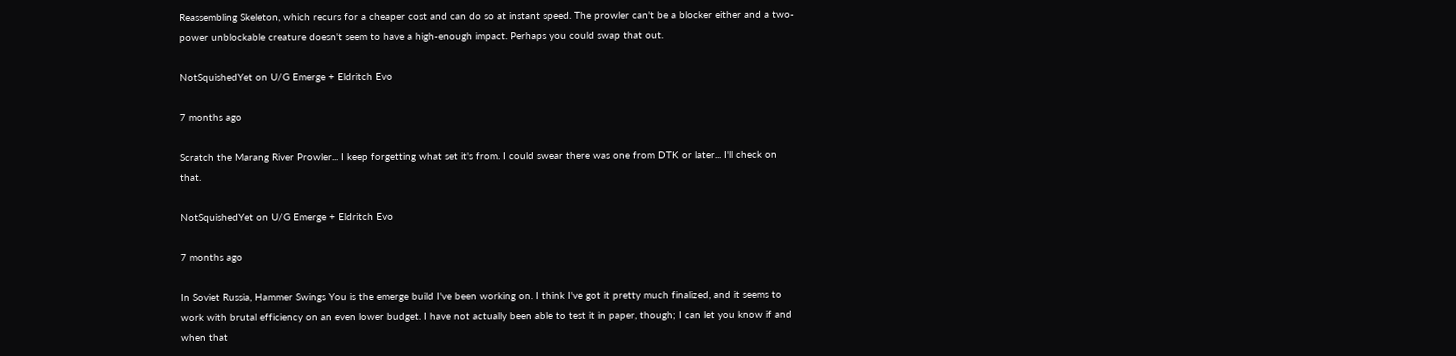Reassembling Skeleton, which recurs for a cheaper cost and can do so at instant speed. The prowler can't be a blocker either and a two-power unblockable creature doesn't seem to have a high-enough impact. Perhaps you could swap that out.

NotSquishedYet on U/G Emerge + Eldritch Evo

7 months ago

Scratch the Marang River Prowler... I keep forgetting what set it's from. I could swear there was one from DTK or later... I'll check on that.

NotSquishedYet on U/G Emerge + Eldritch Evo

7 months ago

In Soviet Russia, Hammer Swings You is the emerge build I've been working on. I think I've got it pretty much finalized, and it seems to work with brutal efficiency on an even lower budget. I have not actually been able to test it in paper, though; I can let you know if and when that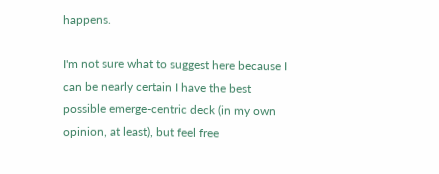happens.

I'm not sure what to suggest here because I can be nearly certain I have the best possible emerge-centric deck (in my own opinion, at least), but feel free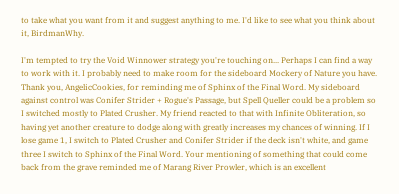to take what you want from it and suggest anything to me. I'd like to see what you think about it, BirdmanWhy.

I'm tempted to try the Void Winnower strategy you're touching on... Perhaps I can find a way to work with it. I probably need to make room for the sideboard Mockery of Nature you have. Thank you, AngelicCookies, for reminding me of Sphinx of the Final Word. My sideboard against control was Conifer Strider + Rogue's Passage, but Spell Queller could be a problem so I switched mostly to Plated Crusher. My friend reacted to that with Infinite Obliteration, so having yet another creature to dodge along with greatly increases my chances of winning. If I lose game 1, I switch to Plated Crusher and Conifer Strider if the deck isn't white, and game three I switch to Sphinx of the Final Word. Your mentioning of something that could come back from the grave reminded me of Marang River Prowler, which is an excellent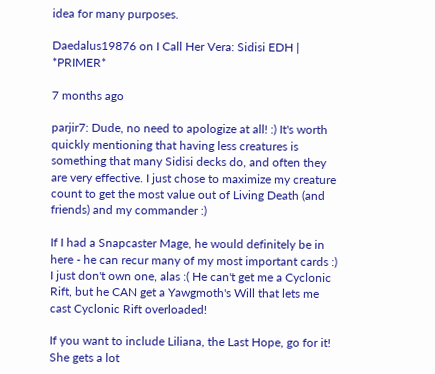idea for many purposes.

Daedalus19876 on I Call Her Vera: Sidisi EDH | *PRIMER*

7 months ago

parjir7: Dude, no need to apologize at all! :) It's worth quickly mentioning that having less creatures is something that many Sidisi decks do, and often they are very effective. I just chose to maximize my creature count to get the most value out of Living Death (and friends) and my commander :)

If I had a Snapcaster Mage, he would definitely be in here - he can recur many of my most important cards :) I just don't own one, alas :( He can't get me a Cyclonic Rift, but he CAN get a Yawgmoth's Will that lets me cast Cyclonic Rift overloaded!

If you want to include Liliana, the Last Hope, go for it! She gets a lot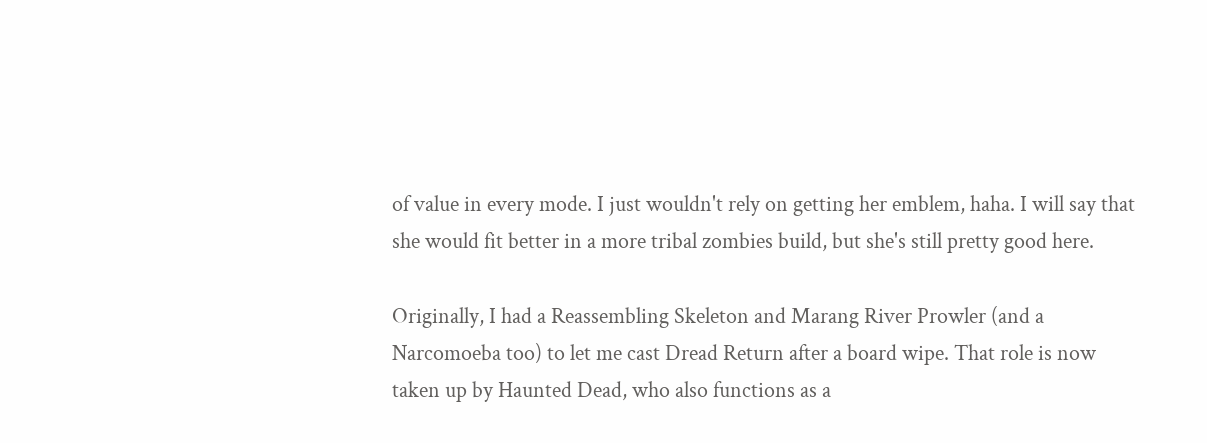of value in every mode. I just wouldn't rely on getting her emblem, haha. I will say that she would fit better in a more tribal zombies build, but she's still pretty good here.

Originally, I had a Reassembling Skeleton and Marang River Prowler (and a Narcomoeba too) to let me cast Dread Return after a board wipe. That role is now taken up by Haunted Dead, who also functions as a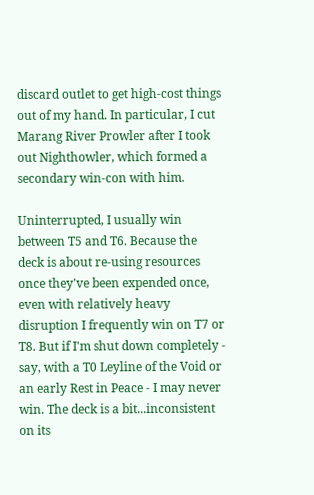discard outlet to get high-cost things out of my hand. In particular, I cut Marang River Prowler after I took out Nighthowler, which formed a secondary win-con with him.

Uninterrupted, I usually win between T5 and T6. Because the deck is about re-using resources once they've been expended once, even with relatively heavy disruption I frequently win on T7 or T8. But if I'm shut down completely - say, with a T0 Leyline of the Void or an early Rest in Peace - I may never win. The deck is a bit...inconsistent on its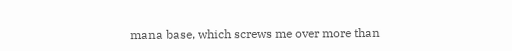mana base, which screws me over more than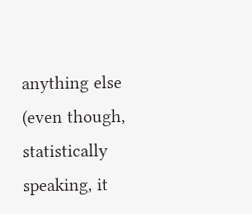anything else (even though, statistically speaking, it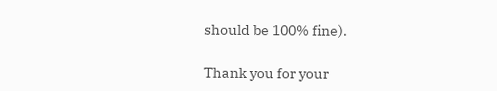should be 100% fine).

Thank you for your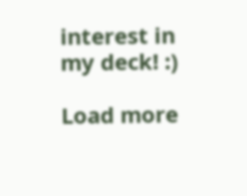interest in my deck! :)

Load more